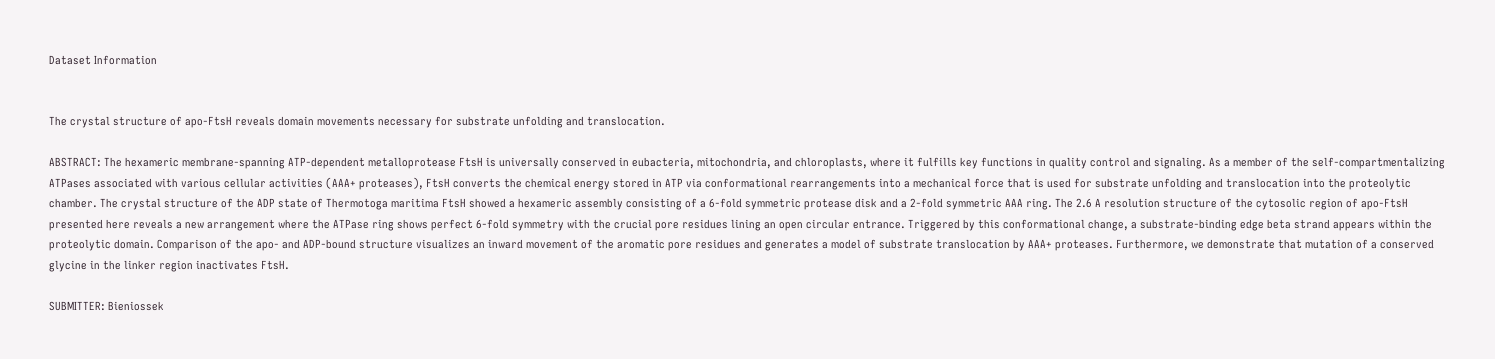Dataset Information


The crystal structure of apo-FtsH reveals domain movements necessary for substrate unfolding and translocation.

ABSTRACT: The hexameric membrane-spanning ATP-dependent metalloprotease FtsH is universally conserved in eubacteria, mitochondria, and chloroplasts, where it fulfills key functions in quality control and signaling. As a member of the self-compartmentalizing ATPases associated with various cellular activities (AAA+ proteases), FtsH converts the chemical energy stored in ATP via conformational rearrangements into a mechanical force that is used for substrate unfolding and translocation into the proteolytic chamber. The crystal structure of the ADP state of Thermotoga maritima FtsH showed a hexameric assembly consisting of a 6-fold symmetric protease disk and a 2-fold symmetric AAA ring. The 2.6 A resolution structure of the cytosolic region of apo-FtsH presented here reveals a new arrangement where the ATPase ring shows perfect 6-fold symmetry with the crucial pore residues lining an open circular entrance. Triggered by this conformational change, a substrate-binding edge beta strand appears within the proteolytic domain. Comparison of the apo- and ADP-bound structure visualizes an inward movement of the aromatic pore residues and generates a model of substrate translocation by AAA+ proteases. Furthermore, we demonstrate that mutation of a conserved glycine in the linker region inactivates FtsH.

SUBMITTER: Bieniossek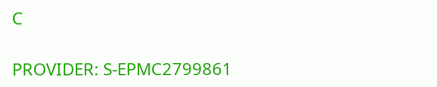C

PROVIDER: S-EPMC2799861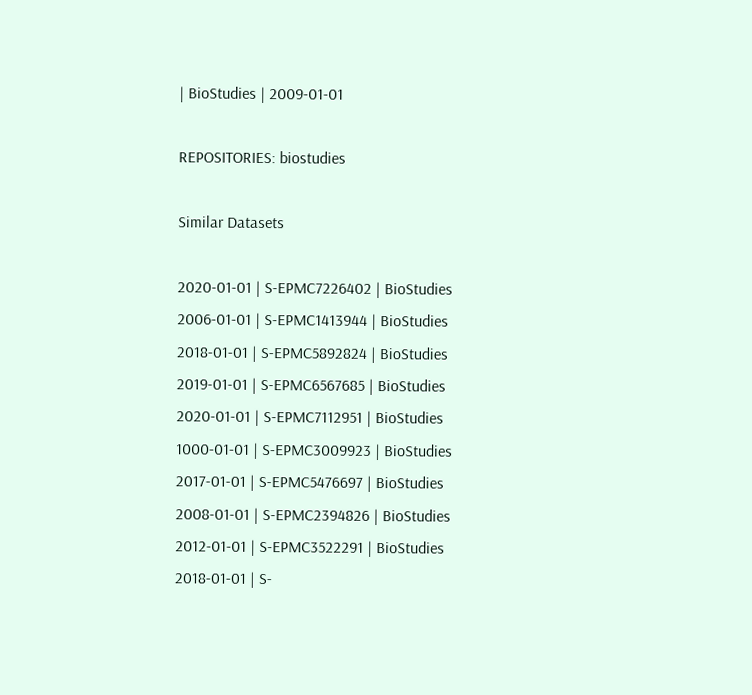| BioStudies | 2009-01-01

REPOSITORIES: biostudies

Similar Datasets

2020-01-01 | S-EPMC7226402 | BioStudies
2006-01-01 | S-EPMC1413944 | BioStudies
2018-01-01 | S-EPMC5892824 | BioStudies
2019-01-01 | S-EPMC6567685 | BioStudies
2020-01-01 | S-EPMC7112951 | BioStudies
1000-01-01 | S-EPMC3009923 | BioStudies
2017-01-01 | S-EPMC5476697 | BioStudies
2008-01-01 | S-EPMC2394826 | BioStudies
2012-01-01 | S-EPMC3522291 | BioStudies
2018-01-01 | S-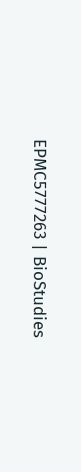EPMC5777263 | BioStudies